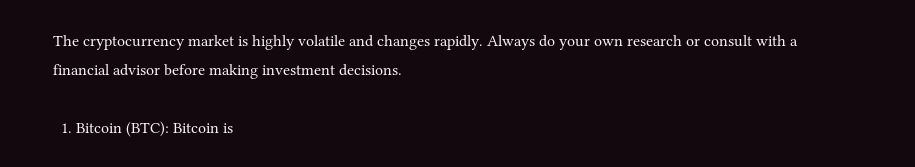The cryptocurrency market is highly volatile and changes rapidly. Always do your own research or consult with a financial advisor before making investment decisions.

  1. Bitcoin (BTC): Bitcoin is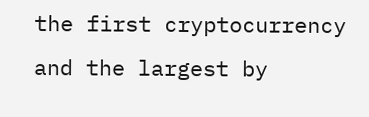the first cryptocurrency and the largest by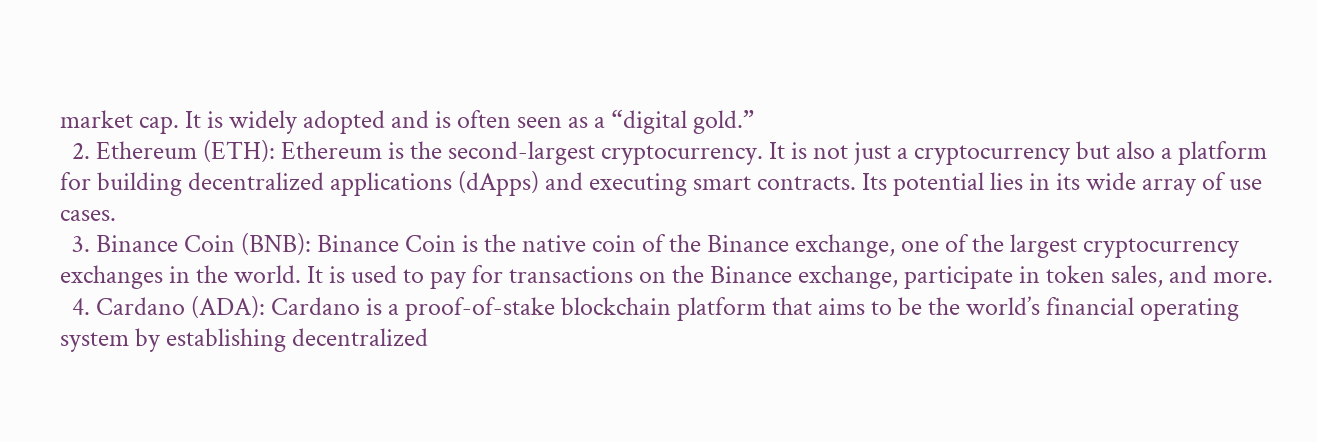market cap. It is widely adopted and is often seen as a “digital gold.”
  2. Ethereum (ETH): Ethereum is the second-largest cryptocurrency. It is not just a cryptocurrency but also a platform for building decentralized applications (dApps) and executing smart contracts. Its potential lies in its wide array of use cases.
  3. Binance Coin (BNB): Binance Coin is the native coin of the Binance exchange, one of the largest cryptocurrency exchanges in the world. It is used to pay for transactions on the Binance exchange, participate in token sales, and more.
  4. Cardano (ADA): Cardano is a proof-of-stake blockchain platform that aims to be the world’s financial operating system by establishing decentralized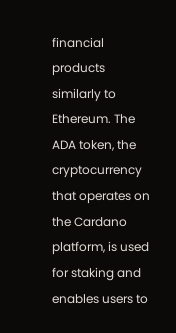financial products similarly to Ethereum. The ADA token, the cryptocurrency that operates on the Cardano platform, is used for staking and enables users to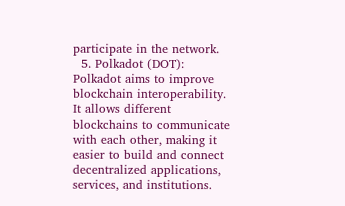participate in the network.
  5. Polkadot (DOT): Polkadot aims to improve blockchain interoperability. It allows different blockchains to communicate with each other, making it easier to build and connect decentralized applications, services, and institutions.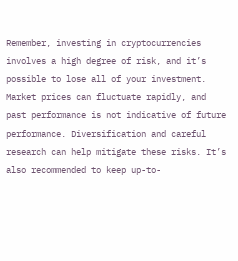Remember, investing in cryptocurrencies involves a high degree of risk, and it’s possible to lose all of your investment. Market prices can fluctuate rapidly, and past performance is not indicative of future performance. Diversification and careful research can help mitigate these risks. It’s also recommended to keep up-to-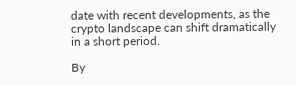date with recent developments, as the crypto landscape can shift dramatically in a short period.

By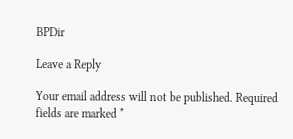BPDir

Leave a Reply

Your email address will not be published. Required fields are marked *